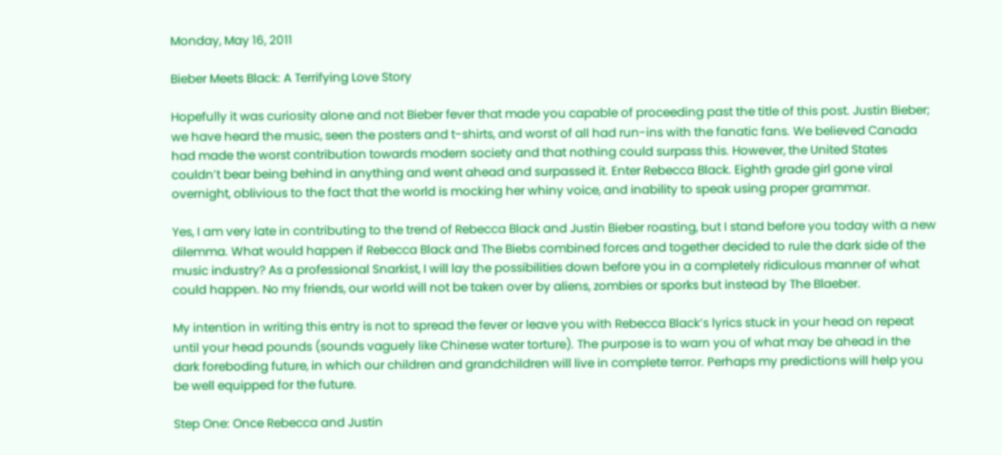Monday, May 16, 2011

Bieber Meets Black: A Terrifying Love Story

Hopefully it was curiosity alone and not Bieber fever that made you capable of proceeding past the title of this post. Justin Bieber; we have heard the music, seen the posters and t-shirts, and worst of all had run-ins with the fanatic fans. We believed Canada had made the worst contribution towards modern society and that nothing could surpass this. However, the United States couldn’t bear being behind in anything and went ahead and surpassed it. Enter Rebecca Black. Eighth grade girl gone viral overnight, oblivious to the fact that the world is mocking her whiny voice, and inability to speak using proper grammar.

Yes, I am very late in contributing to the trend of Rebecca Black and Justin Bieber roasting, but I stand before you today with a new dilemma. What would happen if Rebecca Black and The Biebs combined forces and together decided to rule the dark side of the music industry? As a professional Snarkist, I will lay the possibilities down before you in a completely ridiculous manner of what could happen. No my friends, our world will not be taken over by aliens, zombies or sporks but instead by The Blaeber.

My intention in writing this entry is not to spread the fever or leave you with Rebecca Black’s lyrics stuck in your head on repeat until your head pounds (sounds vaguely like Chinese water torture). The purpose is to warn you of what may be ahead in the dark foreboding future, in which our children and grandchildren will live in complete terror. Perhaps my predictions will help you be well equipped for the future.

Step One: Once Rebecca and Justin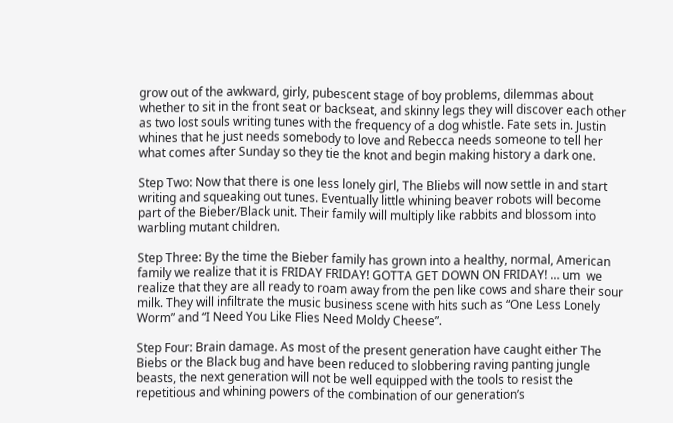grow out of the awkward, girly, pubescent stage of boy problems, dilemmas about whether to sit in the front seat or backseat, and skinny legs they will discover each other as two lost souls writing tunes with the frequency of a dog whistle. Fate sets in. Justin whines that he just needs somebody to love and Rebecca needs someone to tell her what comes after Sunday so they tie the knot and begin making history a dark one.

Step Two: Now that there is one less lonely girl, The Bliebs will now settle in and start writing and squeaking out tunes. Eventually little whining beaver robots will become part of the Bieber/Black unit. Their family will multiply like rabbits and blossom into warbling mutant children.

Step Three: By the time the Bieber family has grown into a healthy, normal, American family we realize that it is FRIDAY FRIDAY! GOTTA GET DOWN ON FRIDAY! … um  we realize that they are all ready to roam away from the pen like cows and share their sour milk. They will infiltrate the music business scene with hits such as “One Less Lonely Worm” and “I Need You Like Flies Need Moldy Cheese”.

Step Four: Brain damage. As most of the present generation have caught either The Biebs or the Black bug and have been reduced to slobbering raving panting jungle beasts, the next generation will not be well equipped with the tools to resist the repetitious and whining powers of the combination of our generation’s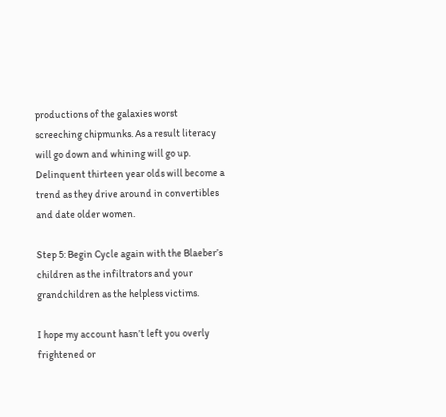productions of the galaxies worst screeching chipmunks. As a result literacy will go down and whining will go up. Delinquent thirteen year olds will become a trend as they drive around in convertibles and date older women.

Step 5: Begin Cycle again with the Blaeber’s children as the infiltrators and your grandchildren as the helpless victims.

I hope my account hasn’t left you overly frightened or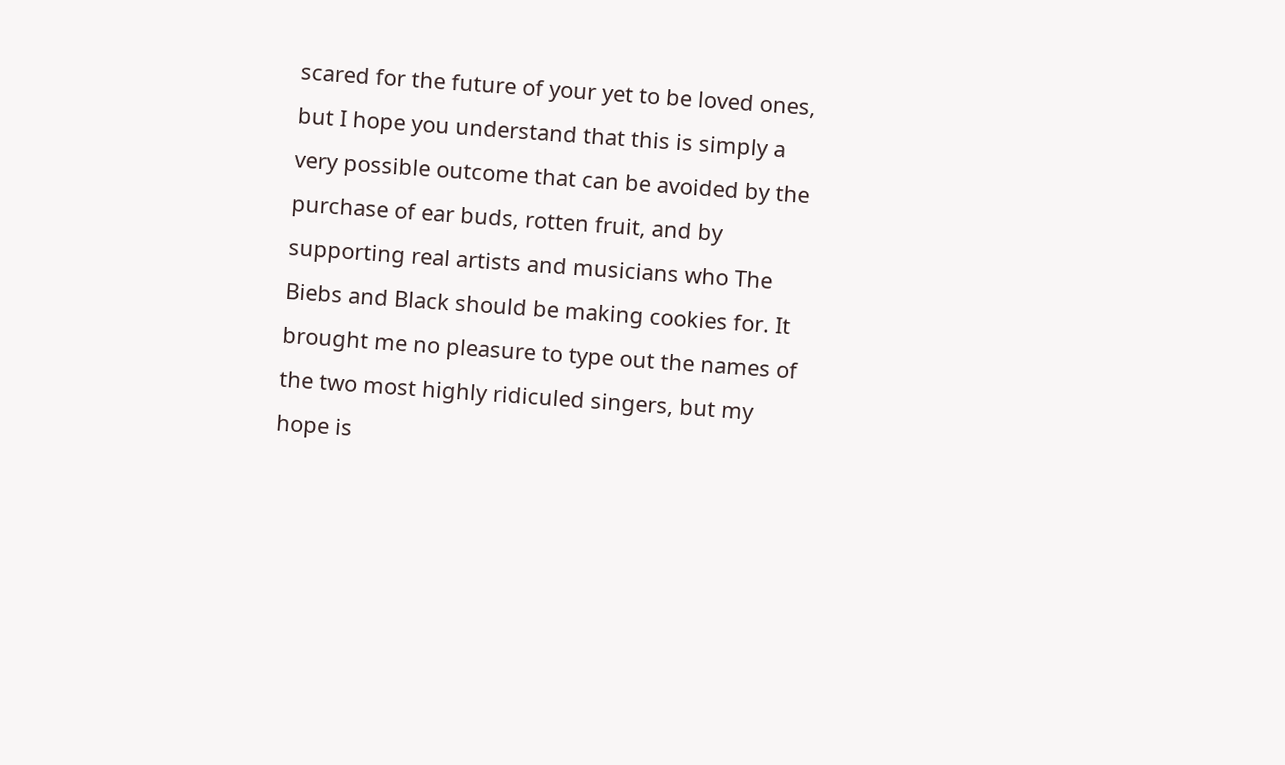scared for the future of your yet to be loved ones, but I hope you understand that this is simply a very possible outcome that can be avoided by the purchase of ear buds, rotten fruit, and by supporting real artists and musicians who The Biebs and Black should be making cookies for. It brought me no pleasure to type out the names of the two most highly ridiculed singers, but my hope is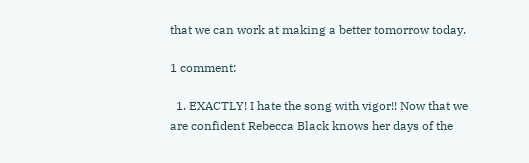that we can work at making a better tomorrow today.

1 comment:

  1. EXACTLY! I hate the song with vigor!! Now that we are confident Rebecca Black knows her days of the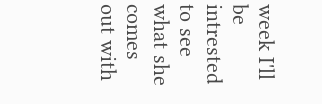week I'll be intrested to see what she comes out with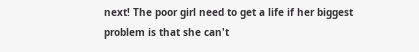next! The poor girl need to get a life if her biggest problem is that she can't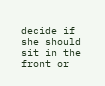decide if she should sit in the front or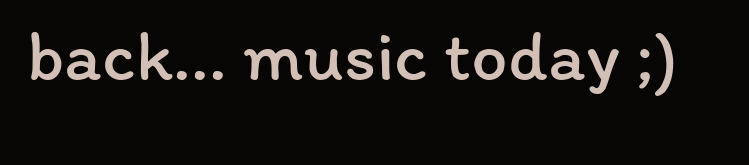back... music today ;)